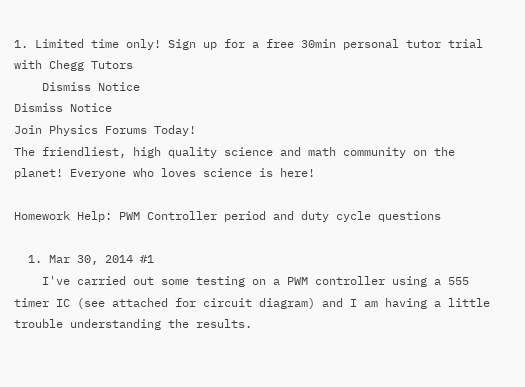1. Limited time only! Sign up for a free 30min personal tutor trial with Chegg Tutors
    Dismiss Notice
Dismiss Notice
Join Physics Forums Today!
The friendliest, high quality science and math community on the planet! Everyone who loves science is here!

Homework Help: PWM Controller period and duty cycle questions

  1. Mar 30, 2014 #1
    I've carried out some testing on a PWM controller using a 555 timer IC (see attached for circuit diagram) and I am having a little trouble understanding the results.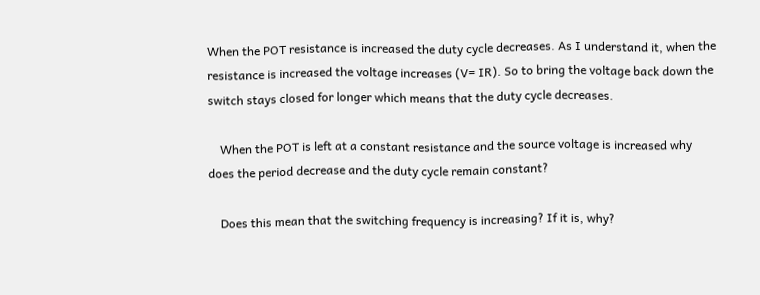When the POT resistance is increased the duty cycle decreases. As I understand it, when the resistance is increased the voltage increases (V= IR). So to bring the voltage back down the switch stays closed for longer which means that the duty cycle decreases.

    When the POT is left at a constant resistance and the source voltage is increased why does the period decrease and the duty cycle remain constant?

    Does this mean that the switching frequency is increasing? If it is, why?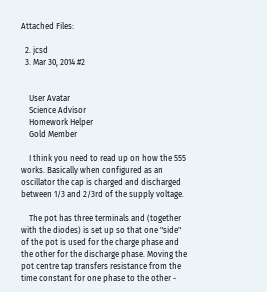Attached Files:

  2. jcsd
  3. Mar 30, 2014 #2


    User Avatar
    Science Advisor
    Homework Helper
    Gold Member

    I think you need to read up on how the 555 works. Basically when configured as an oscillator the cap is charged and discharged between 1/3 and 2/3rd of the supply voltage.

    The pot has three terminals and (together with the diodes) is set up so that one "side" of the pot is used for the charge phase and the other for the discharge phase. Moving the pot centre tap transfers resistance from the time constant for one phase to the other -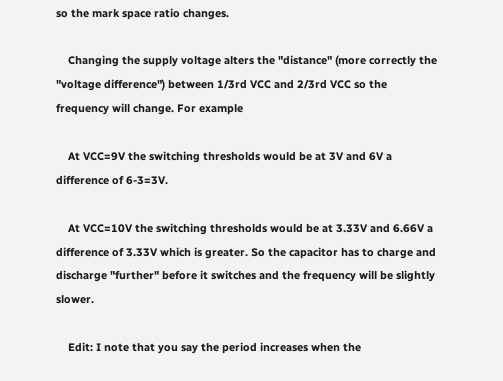so the mark space ratio changes.

    Changing the supply voltage alters the "distance" (more correctly the "voltage difference") between 1/3rd VCC and 2/3rd VCC so the frequency will change. For example

    At VCC=9V the switching thresholds would be at 3V and 6V a difference of 6-3=3V.

    At VCC=10V the switching thresholds would be at 3.33V and 6.66V a difference of 3.33V which is greater. So the capacitor has to charge and discharge "further" before it switches and the frequency will be slightly slower.

    Edit: I note that you say the period increases when the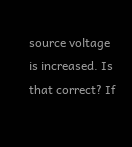source voltage is increased. Is that correct? If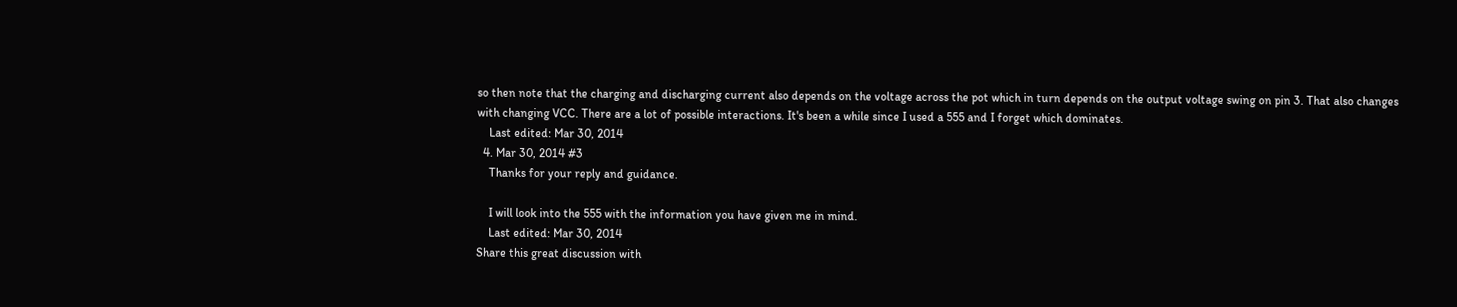so then note that the charging and discharging current also depends on the voltage across the pot which in turn depends on the output voltage swing on pin 3. That also changes with changing VCC. There are a lot of possible interactions. It's been a while since I used a 555 and I forget which dominates.
    Last edited: Mar 30, 2014
  4. Mar 30, 2014 #3
    Thanks for your reply and guidance.

    I will look into the 555 with the information you have given me in mind.
    Last edited: Mar 30, 2014
Share this great discussion with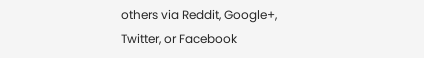others via Reddit, Google+, Twitter, or Facebook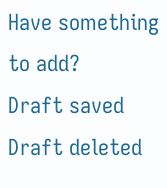Have something to add?
Draft saved Draft deleted